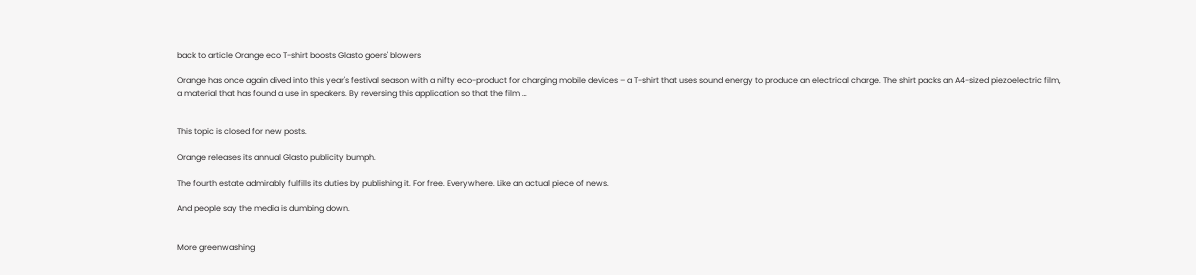back to article Orange eco T-shirt boosts Glasto goers' blowers

Orange has once again dived into this year's festival season with a nifty eco-product for charging mobile devices – a T-shirt that uses sound energy to produce an electrical charge. The shirt packs an A4-sized piezoelectric film, a material that has found a use in speakers. By reversing this application so that the film …


This topic is closed for new posts.

Orange releases its annual Glasto publicity bumph.

The fourth estate admirably fulfills its duties by publishing it. For free. Everywhere. Like an actual piece of news.

And people say the media is dumbing down.


More greenwashing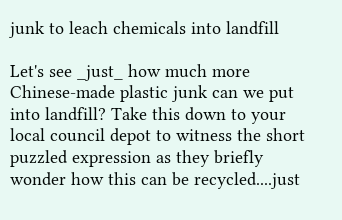junk to leach chemicals into landfill

Let's see _just_ how much more Chinese-made plastic junk can we put into landfill? Take this down to your local council depot to witness the short puzzled expression as they briefly wonder how this can be recycled....just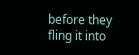before they fling it into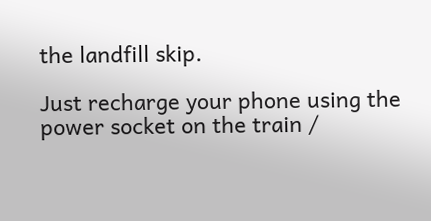the landfill skip.

Just recharge your phone using the power socket on the train /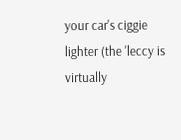your car's ciggie lighter (the 'leccy is virtually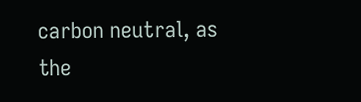carbon neutral, as the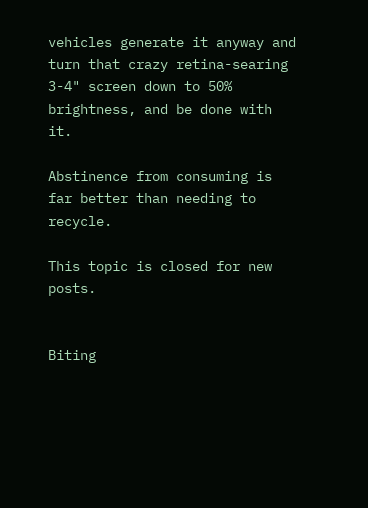vehicles generate it anyway and turn that crazy retina-searing 3-4" screen down to 50% brightness, and be done with it.

Abstinence from consuming is far better than needing to recycle.

This topic is closed for new posts.


Biting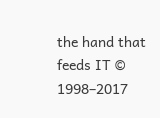the hand that feeds IT © 1998–2017